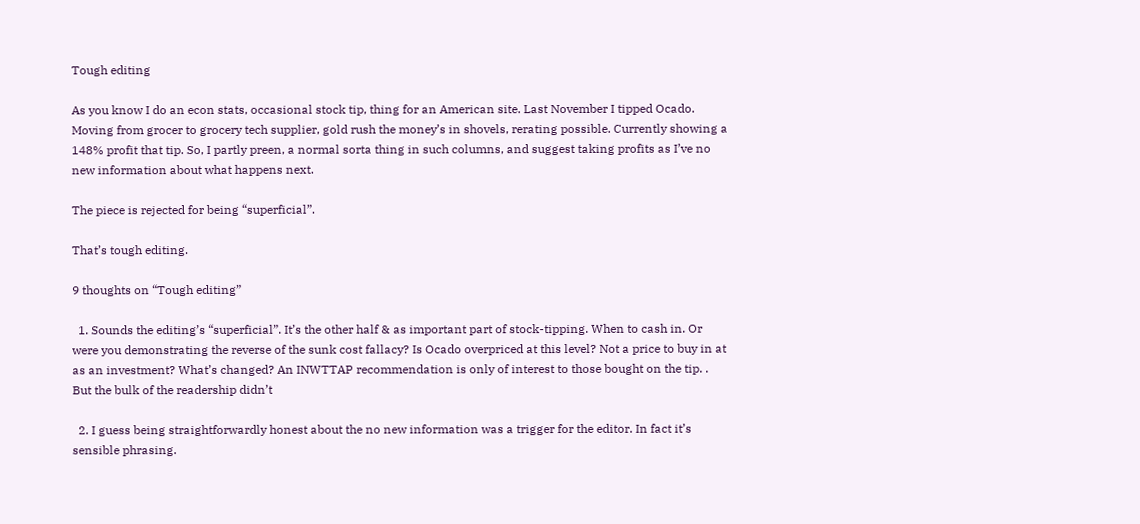Tough editing

As you know I do an econ stats, occasional stock tip, thing for an American site. Last November I tipped Ocado. Moving from grocer to grocery tech supplier, gold rush the money’s in shovels, rerating possible. Currently showing a 148% profit that tip. So, I partly preen, a normal sorta thing in such columns, and suggest taking profits as I’ve no new information about what happens next.

The piece is rejected for being “superficial”.

That’s tough editing.

9 thoughts on “Tough editing”

  1. Sounds the editing’s “superficial”. It’s the other half & as important part of stock-tipping. When to cash in. Or were you demonstrating the reverse of the sunk cost fallacy? Is Ocado overpriced at this level? Not a price to buy in at as an investment? What’s changed? An INWTTAP recommendation is only of interest to those bought on the tip. . But the bulk of the readership didn’t

  2. I guess being straightforwardly honest about the no new information was a trigger for the editor. In fact it’s sensible phrasing.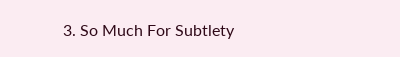3. So Much For Subtlety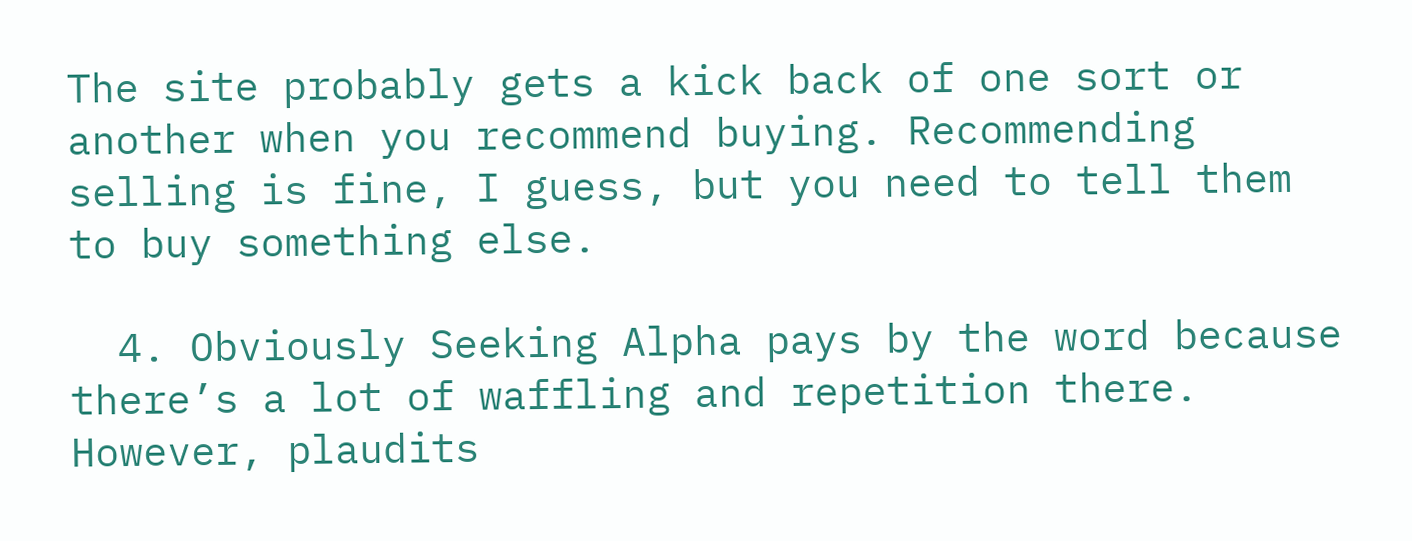The site probably gets a kick back of one sort or another when you recommend buying. Recommending selling is fine, I guess, but you need to tell them to buy something else.

  4. Obviously Seeking Alpha pays by the word because there’s a lot of waffling and repetition there. However, plaudits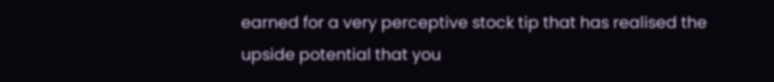earned for a very perceptive stock tip that has realised the upside potential that you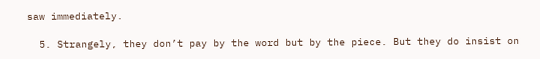saw immediately.

  5. Strangely, they don’t pay by the word but by the piece. But they do insist on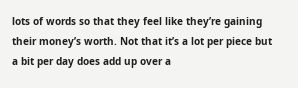lots of words so that they feel like they’re gaining their money’s worth. Not that it’s a lot per piece but a bit per day does add up over a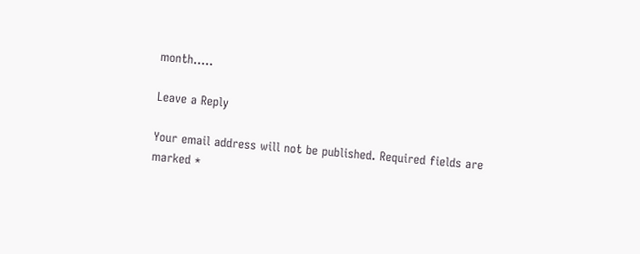month…..

Leave a Reply

Your email address will not be published. Required fields are marked *